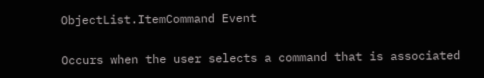ObjectList.ItemCommand Event

Occurs when the user selects a command that is associated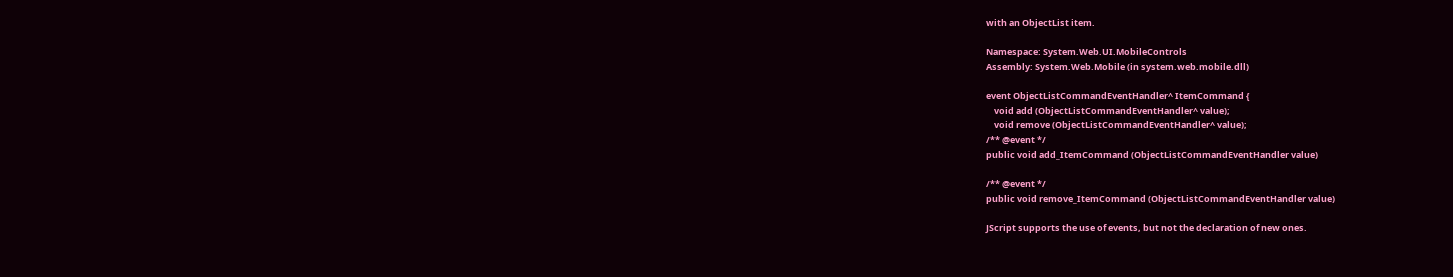with an ObjectList item.

Namespace: System.Web.UI.MobileControls
Assembly: System.Web.Mobile (in system.web.mobile.dll)

event ObjectListCommandEventHandler^ ItemCommand {
    void add (ObjectListCommandEventHandler^ value);
    void remove (ObjectListCommandEventHandler^ value);
/** @event */
public void add_ItemCommand (ObjectListCommandEventHandler value)

/** @event */
public void remove_ItemCommand (ObjectListCommandEventHandler value)

JScript supports the use of events, but not the declaration of new ones.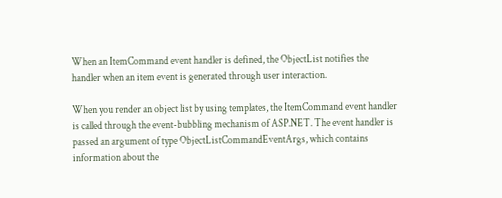When an ItemCommand event handler is defined, the ObjectList notifies the handler when an item event is generated through user interaction.

When you render an object list by using templates, the ItemCommand event handler is called through the event-bubbling mechanism of ASP.NET. The event handler is passed an argument of type ObjectListCommandEventArgs, which contains information about the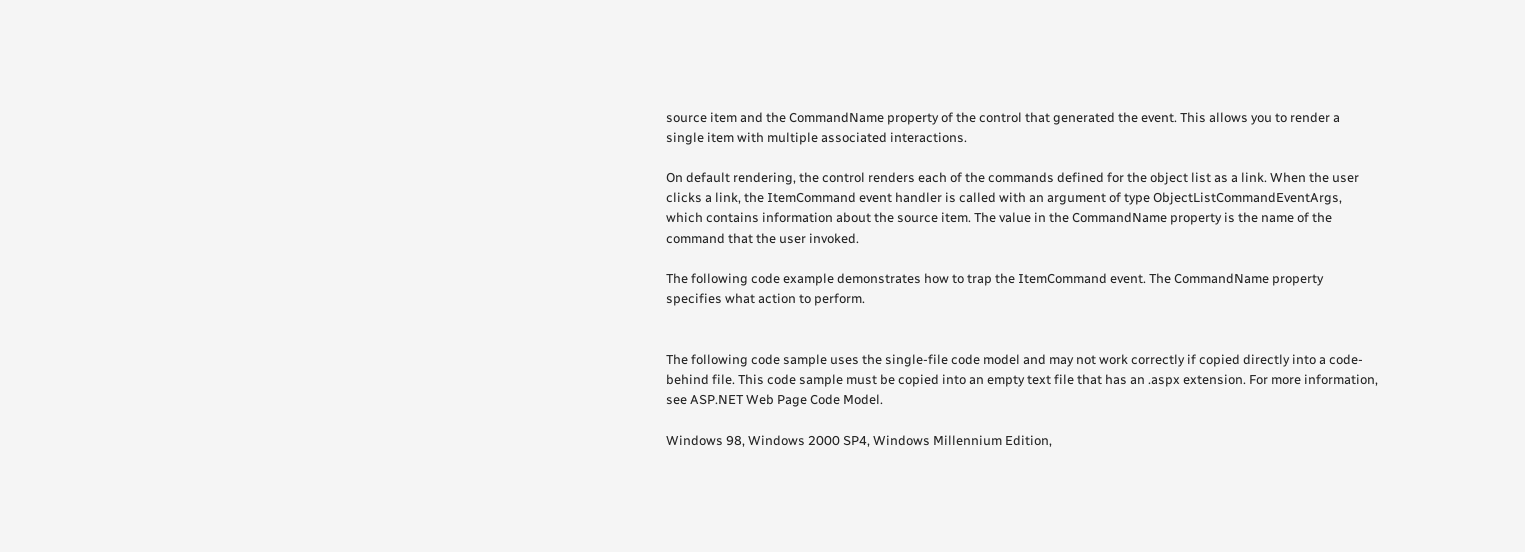source item and the CommandName property of the control that generated the event. This allows you to render a single item with multiple associated interactions.

On default rendering, the control renders each of the commands defined for the object list as a link. When the user clicks a link, the ItemCommand event handler is called with an argument of type ObjectListCommandEventArgs, which contains information about the source item. The value in the CommandName property is the name of the command that the user invoked.

The following code example demonstrates how to trap the ItemCommand event. The CommandName property specifies what action to perform.


The following code sample uses the single-file code model and may not work correctly if copied directly into a code-behind file. This code sample must be copied into an empty text file that has an .aspx extension. For more information, see ASP.NET Web Page Code Model.

Windows 98, Windows 2000 SP4, Windows Millennium Edition,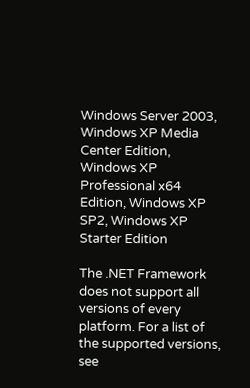Windows Server 2003, Windows XP Media Center Edition, Windows XP Professional x64 Edition, Windows XP SP2, Windows XP Starter Edition

The .NET Framework does not support all versions of every platform. For a list of the supported versions, see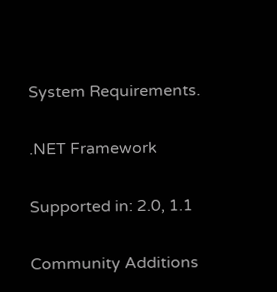System Requirements.

.NET Framework

Supported in: 2.0, 1.1

Community Additions